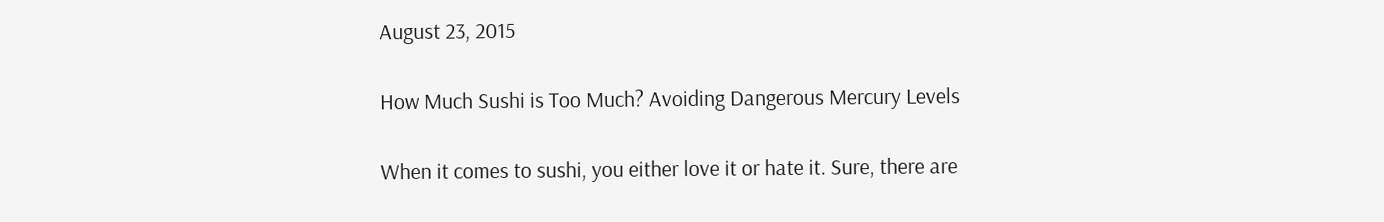August 23, 2015

How Much Sushi is Too Much? Avoiding Dangerous Mercury Levels

When it comes to sushi, you either love it or hate it. Sure, there are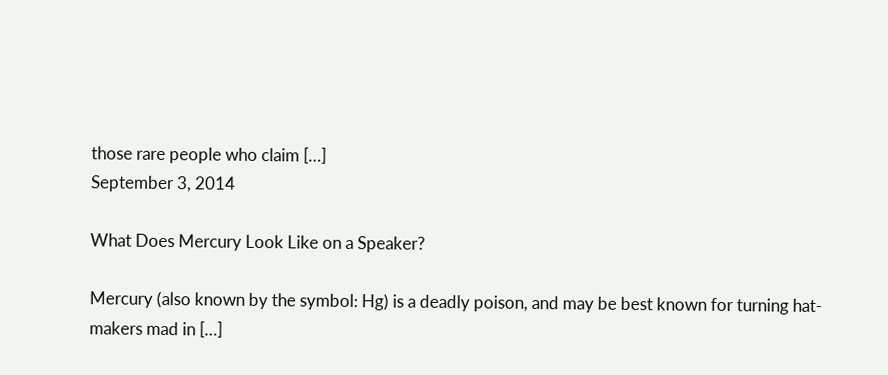those rare people who claim […]
September 3, 2014

What Does Mercury Look Like on a Speaker?

Mercury (also known by the symbol: Hg) is a deadly poison, and may be best known for turning hat-makers mad in […]